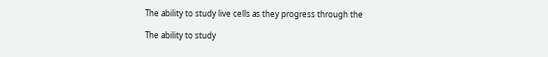The ability to study live cells as they progress through the

The ability to study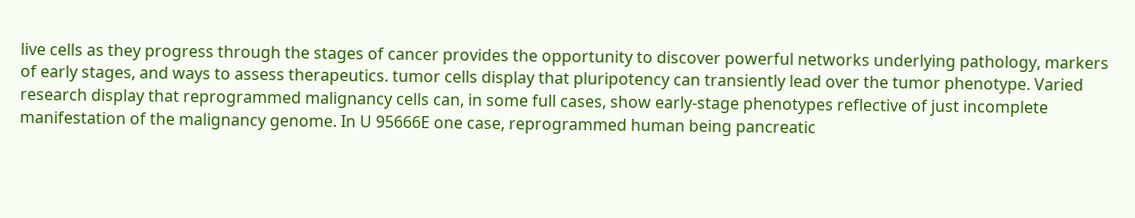live cells as they progress through the stages of cancer provides the opportunity to discover powerful networks underlying pathology, markers of early stages, and ways to assess therapeutics. tumor cells display that pluripotency can transiently lead over the tumor phenotype. Varied research display that reprogrammed malignancy cells can, in some full cases, show early-stage phenotypes reflective of just incomplete manifestation of the malignancy genome. In U 95666E one case, reprogrammed human being pancreatic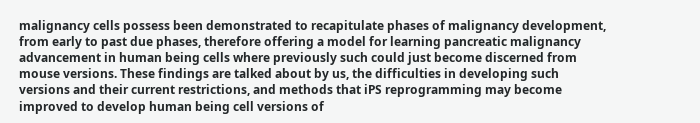malignancy cells possess been demonstrated to recapitulate phases of malignancy development, from early to past due phases, therefore offering a model for learning pancreatic malignancy advancement in human being cells where previously such could just become discerned from mouse versions. These findings are talked about by us, the difficulties in developing such versions and their current restrictions, and methods that iPS reprogramming may become improved to develop human being cell versions of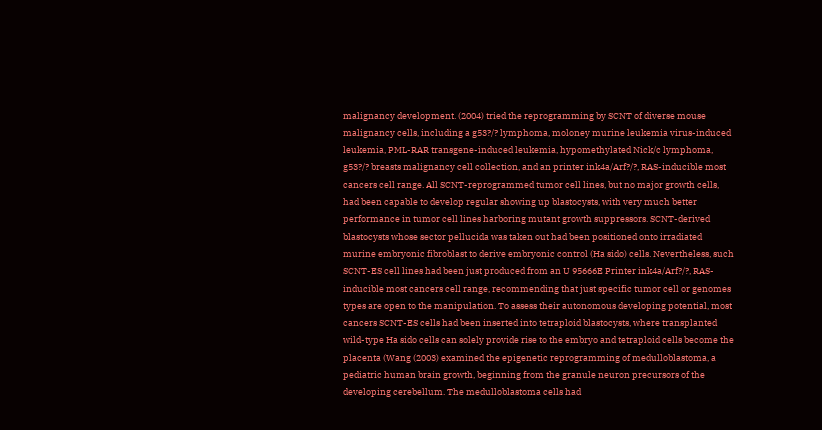malignancy development. (2004) tried the reprogramming by SCNT of diverse mouse malignancy cells, including a g53?/? lymphoma, moloney murine leukemia virus-induced leukemia, PML-RAR transgene-induced leukemia, hypomethylated Nick/c lymphoma, g53?/? breasts malignancy cell collection, and an printer ink4a/Arf?/?, RAS-inducible most cancers cell range. All SCNT-reprogrammed tumor cell lines, but no major growth cells, had been capable to develop regular showing up blastocysts, with very much better performance in tumor cell lines harboring mutant growth suppressors. SCNT-derived blastocysts whose sector pellucida was taken out had been positioned onto irradiated murine embryonic fibroblast to derive embryonic control (Ha sido) cells. Nevertheless, such SCNT-ES cell lines had been just produced from an U 95666E Printer ink4a/Arf?/?, RAS-inducible most cancers cell range, recommending that just specific tumor cell or genomes types are open to the manipulation. To assess their autonomous developing potential, most cancers SCNT-ES cells had been inserted into tetraploid blastocysts, where transplanted wild-type Ha sido cells can solely provide rise to the embryo and tetraploid cells become the placenta (Wang (2003) examined the epigenetic reprogramming of medulloblastoma, a pediatric human brain growth, beginning from the granule neuron precursors of the developing cerebellum. The medulloblastoma cells had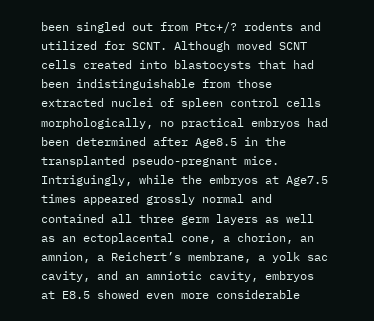been singled out from Ptc+/? rodents and utilized for SCNT. Although moved SCNT cells created into blastocysts that had been indistinguishable from those extracted nuclei of spleen control cells morphologically, no practical embryos had been determined after Age8.5 in the transplanted pseudo-pregnant mice. Intriguingly, while the embryos at Age7.5 times appeared grossly normal and contained all three germ layers as well as an ectoplacental cone, a chorion, an amnion, a Reichert’s membrane, a yolk sac cavity, and an amniotic cavity, embryos at E8.5 showed even more considerable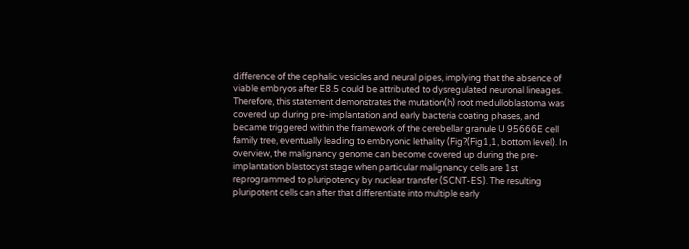difference of the cephalic vesicles and neural pipes, implying that the absence of viable embryos after E8.5 could be attributed to dysregulated neuronal lineages. Therefore, this statement demonstrates the mutation(h) root medulloblastoma was covered up during pre-implantation and early bacteria coating phases, and became triggered within the framework of the cerebellar granule U 95666E cell family tree, eventually leading to embryonic lethality (Fig?(Fig1,1, bottom level). In overview, the malignancy genome can become covered up during the pre-implantation blastocyst stage when particular malignancy cells are 1st reprogrammed to pluripotency by nuclear transfer (SCNT-ES). The resulting pluripotent cells can after that differentiate into multiple early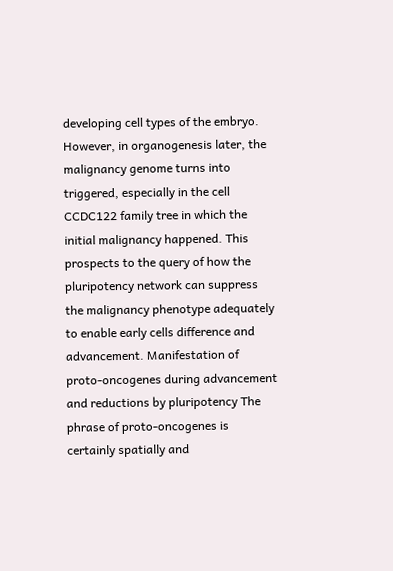developing cell types of the embryo. However, in organogenesis later, the malignancy genome turns into triggered, especially in the cell CCDC122 family tree in which the initial malignancy happened. This prospects to the query of how the pluripotency network can suppress the malignancy phenotype adequately to enable early cells difference and advancement. Manifestation of proto-oncogenes during advancement and reductions by pluripotency The phrase of proto-oncogenes is certainly spatially and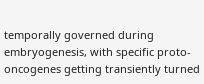temporally governed during embryogenesis, with specific proto-oncogenes getting transiently turned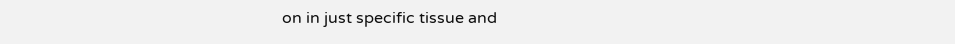on in just specific tissue and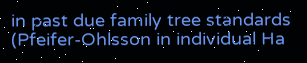in past due family tree standards (Pfeifer-Ohlsson in individual Ha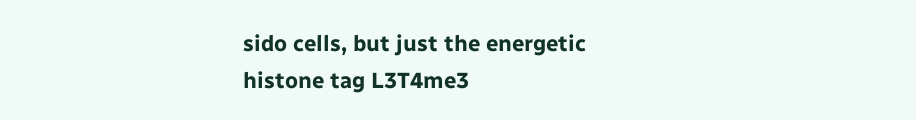sido cells, but just the energetic histone tag L3T4me3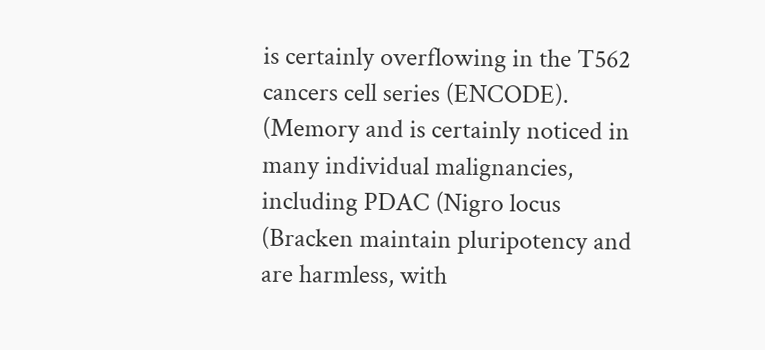is certainly overflowing in the T562 cancers cell series (ENCODE). (Memory and is certainly noticed in many individual malignancies, including PDAC (Nigro locus (Bracken maintain pluripotency and are harmless, with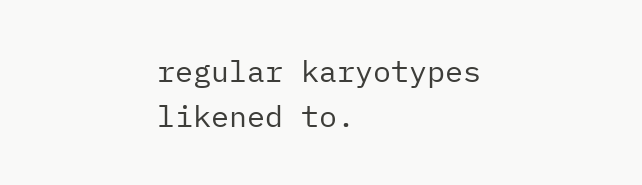regular karyotypes likened to.